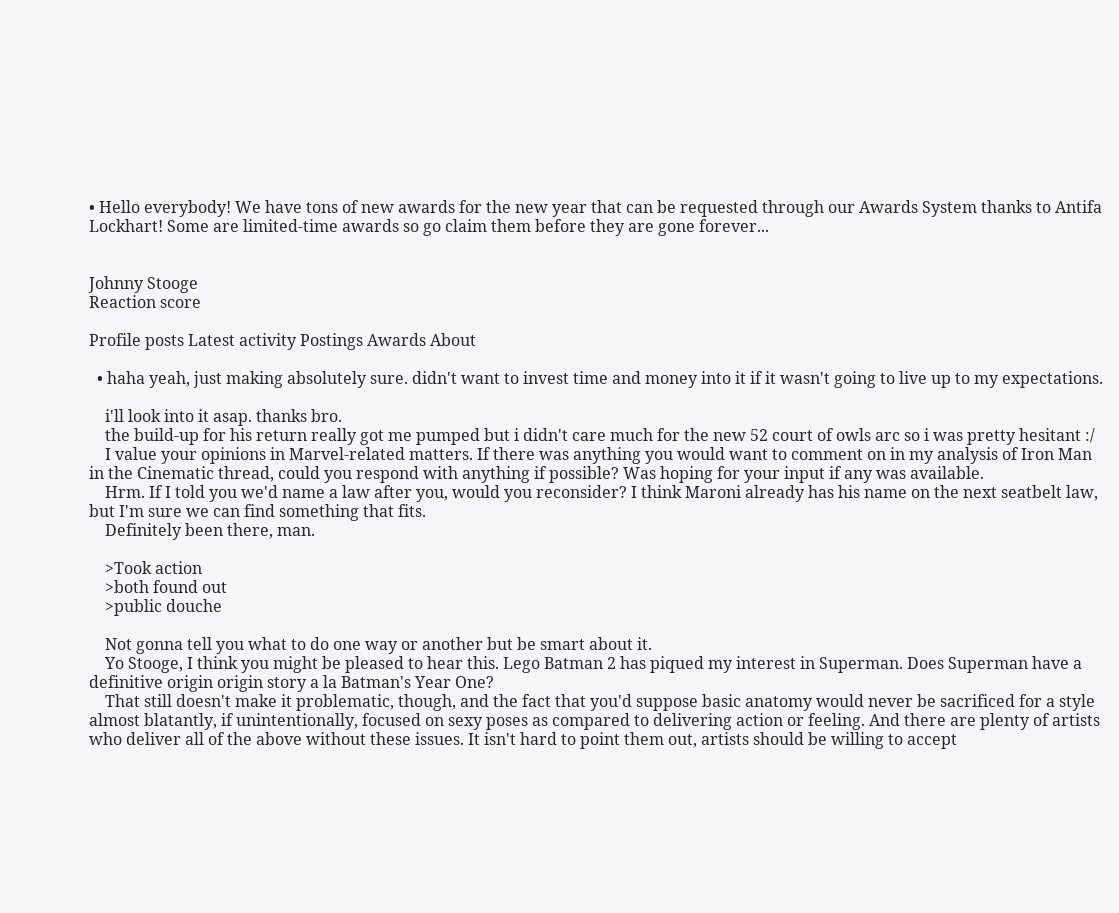• Hello everybody! We have tons of new awards for the new year that can be requested through our Awards System thanks to Antifa Lockhart! Some are limited-time awards so go claim them before they are gone forever...


Johnny Stooge
Reaction score

Profile posts Latest activity Postings Awards About

  • haha yeah, just making absolutely sure. didn't want to invest time and money into it if it wasn't going to live up to my expectations.

    i'll look into it asap. thanks bro.
    the build-up for his return really got me pumped but i didn't care much for the new 52 court of owls arc so i was pretty hesitant :/
    I value your opinions in Marvel-related matters. If there was anything you would want to comment on in my analysis of Iron Man in the Cinematic thread, could you respond with anything if possible? Was hoping for your input if any was available.
    Hrm. If I told you we'd name a law after you, would you reconsider? I think Maroni already has his name on the next seatbelt law, but I'm sure we can find something that fits.
    Definitely been there, man.

    >Took action
    >both found out
    >public douche

    Not gonna tell you what to do one way or another but be smart about it.
    Yo Stooge, I think you might be pleased to hear this. Lego Batman 2 has piqued my interest in Superman. Does Superman have a definitive origin origin story a la Batman's Year One?
    That still doesn't make it problematic, though, and the fact that you'd suppose basic anatomy would never be sacrificed for a style almost blatantly, if unintentionally, focused on sexy poses as compared to delivering action or feeling. And there are plenty of artists who deliver all of the above without these issues. It isn't hard to point them out, artists should be willing to accept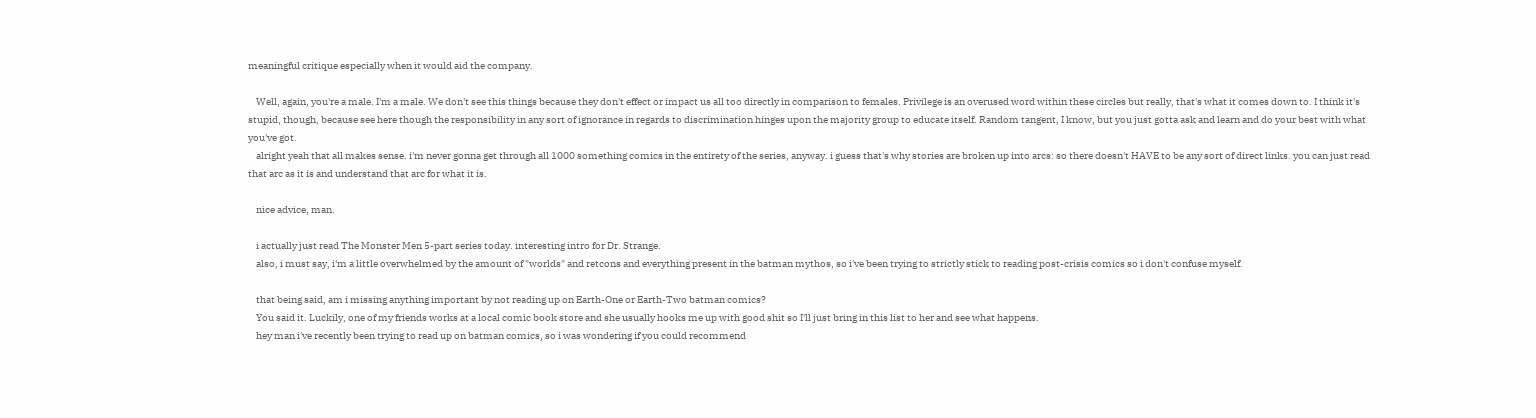meaningful critique especially when it would aid the company.

    Well, again, you're a male. I'm a male. We don't see this things because they don't effect or impact us all too directly in comparison to females. Privilege is an overused word within these circles but really, that's what it comes down to. I think it's stupid, though, because see here though the responsibility in any sort of ignorance in regards to discrimination hinges upon the majority group to educate itself. Random tangent, I know, but you just gotta ask and learn and do your best with what you've got.
    alright yeah that all makes sense. i'm never gonna get through all 1000 something comics in the entirety of the series, anyway. i guess that's why stories are broken up into arcs: so there doesn't HAVE to be any sort of direct links. you can just read that arc as it is and understand that arc for what it is.

    nice advice, man.

    i actually just read The Monster Men 5-part series today. interesting intro for Dr. Strange.
    also, i must say, i'm a little overwhelmed by the amount of "worlds" and retcons and everything present in the batman mythos, so i've been trying to strictly stick to reading post-crisis comics so i don't confuse myself.

    that being said, am i missing anything important by not reading up on Earth-One or Earth-Two batman comics?
    You said it. Luckily, one of my friends works at a local comic book store and she usually hooks me up with good shit so I'll just bring in this list to her and see what happens.
    hey man i've recently been trying to read up on batman comics, so i was wondering if you could recommend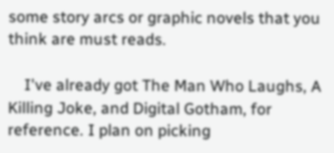some story arcs or graphic novels that you think are must reads.

    I've already got The Man Who Laughs, A Killing Joke, and Digital Gotham, for reference. I plan on picking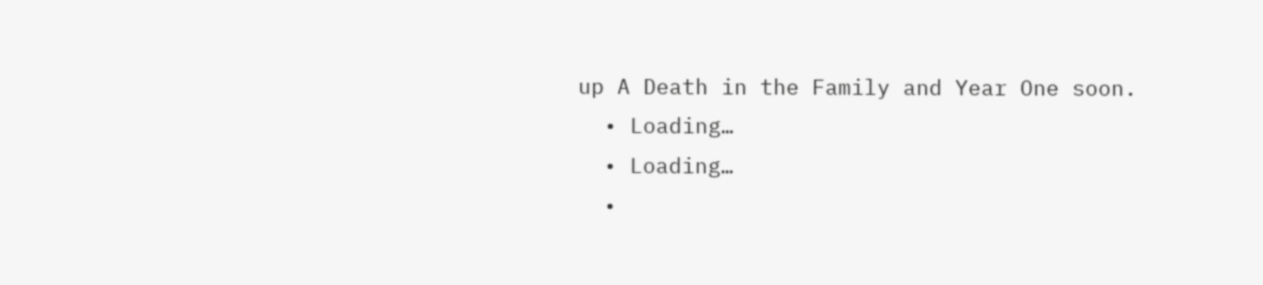up A Death in the Family and Year One soon.
  • Loading…
  • Loading…
  •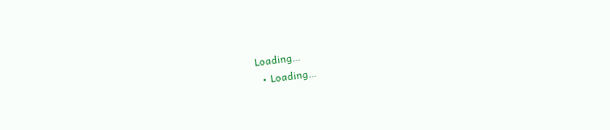Loading…
  • Loading…